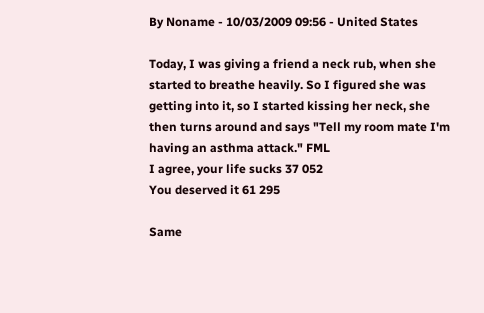By Noname - 10/03/2009 09:56 - United States

Today, I was giving a friend a neck rub, when she started to breathe heavily. So I figured she was getting into it, so I started kissing her neck, she then turns around and says "Tell my room mate I'm having an asthma attack." FML
I agree, your life sucks 37 052
You deserved it 61 295

Same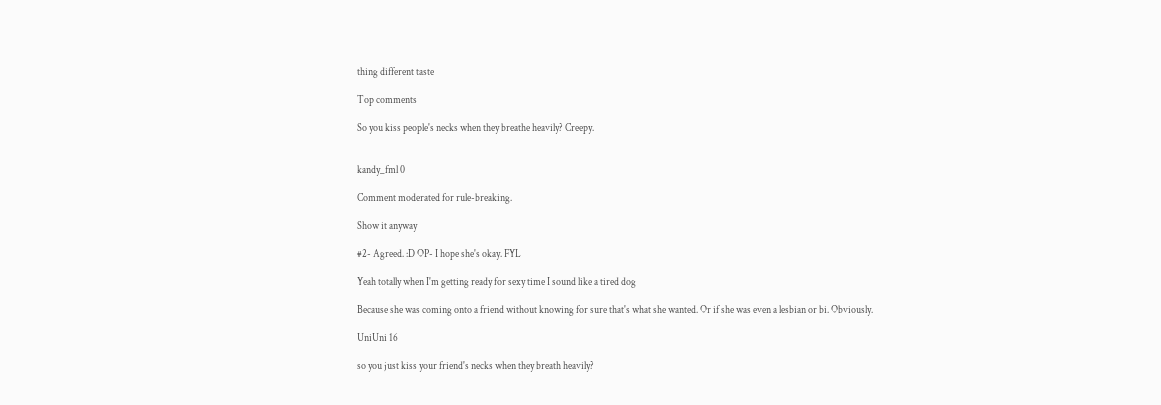thing different taste

Top comments

So you kiss people's necks when they breathe heavily? Creepy.


kandy_fml 0

Comment moderated for rule-breaking.

Show it anyway

#2- Agreed. :D OP- I hope she's okay. FYL

Yeah totally when I'm getting ready for sexy time I sound like a tired dog

Because she was coming onto a friend without knowing for sure that's what she wanted. Or if she was even a lesbian or bi. Obviously.

UniUni 16

so you just kiss your friend's necks when they breath heavily?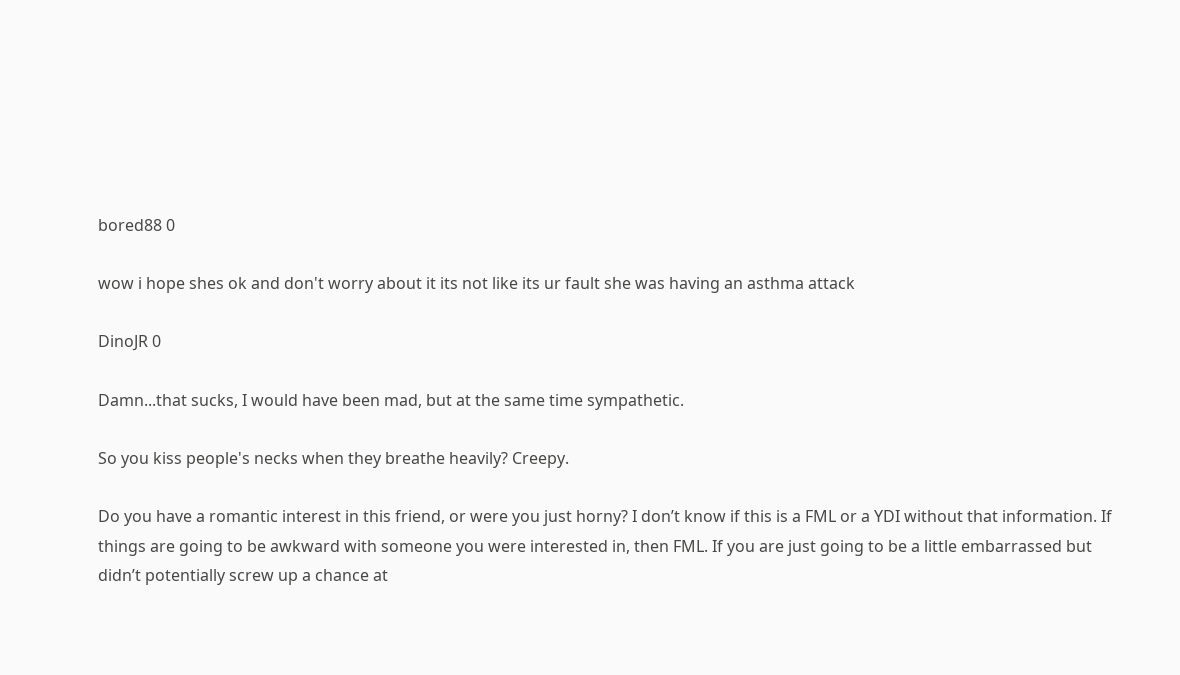bored88 0

wow i hope shes ok and don't worry about it its not like its ur fault she was having an asthma attack

DinoJR 0

Damn...that sucks, I would have been mad, but at the same time sympathetic.

So you kiss people's necks when they breathe heavily? Creepy.

Do you have a romantic interest in this friend, or were you just horny? I don’t know if this is a FML or a YDI without that information. If things are going to be awkward with someone you were interested in, then FML. If you are just going to be a little embarrassed but didn’t potentially screw up a chance at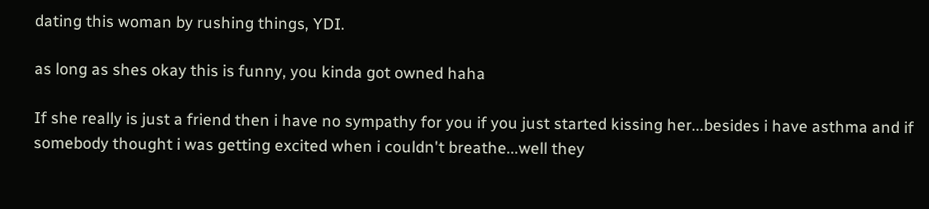dating this woman by rushing things, YDI.

as long as shes okay this is funny, you kinda got owned haha

If she really is just a friend then i have no sympathy for you if you just started kissing her...besides i have asthma and if somebody thought i was getting excited when i couldn't breathe...well they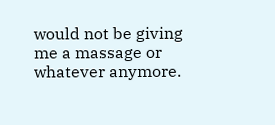would not be giving me a massage or whatever anymore.